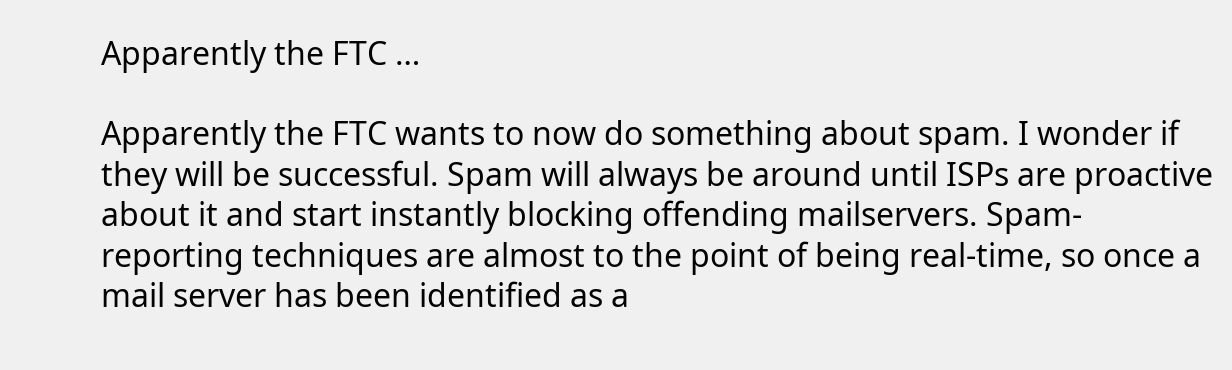Apparently the FTC …

Apparently the FTC wants to now do something about spam. I wonder if they will be successful. Spam will always be around until ISPs are proactive about it and start instantly blocking offending mailservers. Spam-reporting techniques are almost to the point of being real-time, so once a mail server has been identified as a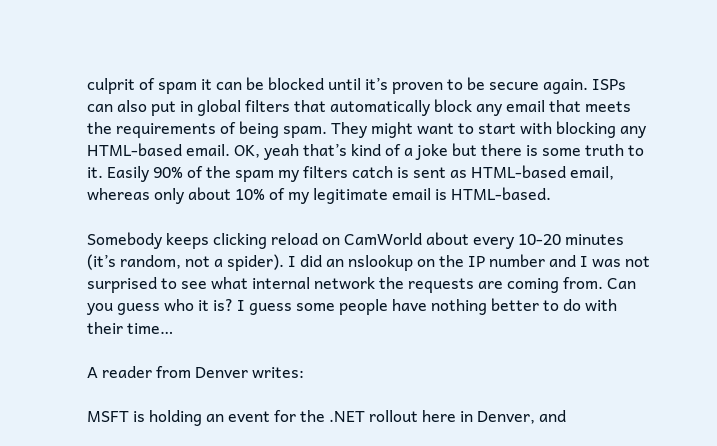culprit of spam it can be blocked until it’s proven to be secure again. ISPs can also put in global filters that automatically block any email that meets the requirements of being spam. They might want to start with blocking any HTML-based email. OK, yeah that’s kind of a joke but there is some truth to it. Easily 90% of the spam my filters catch is sent as HTML-based email, whereas only about 10% of my legitimate email is HTML-based.

Somebody keeps clicking reload on CamWorld about every 10-20 minutes (it’s random, not a spider). I did an nslookup on the IP number and I was not surprised to see what internal network the requests are coming from. Can you guess who it is? I guess some people have nothing better to do with their time…

A reader from Denver writes:

MSFT is holding an event for the .NET rollout here in Denver, and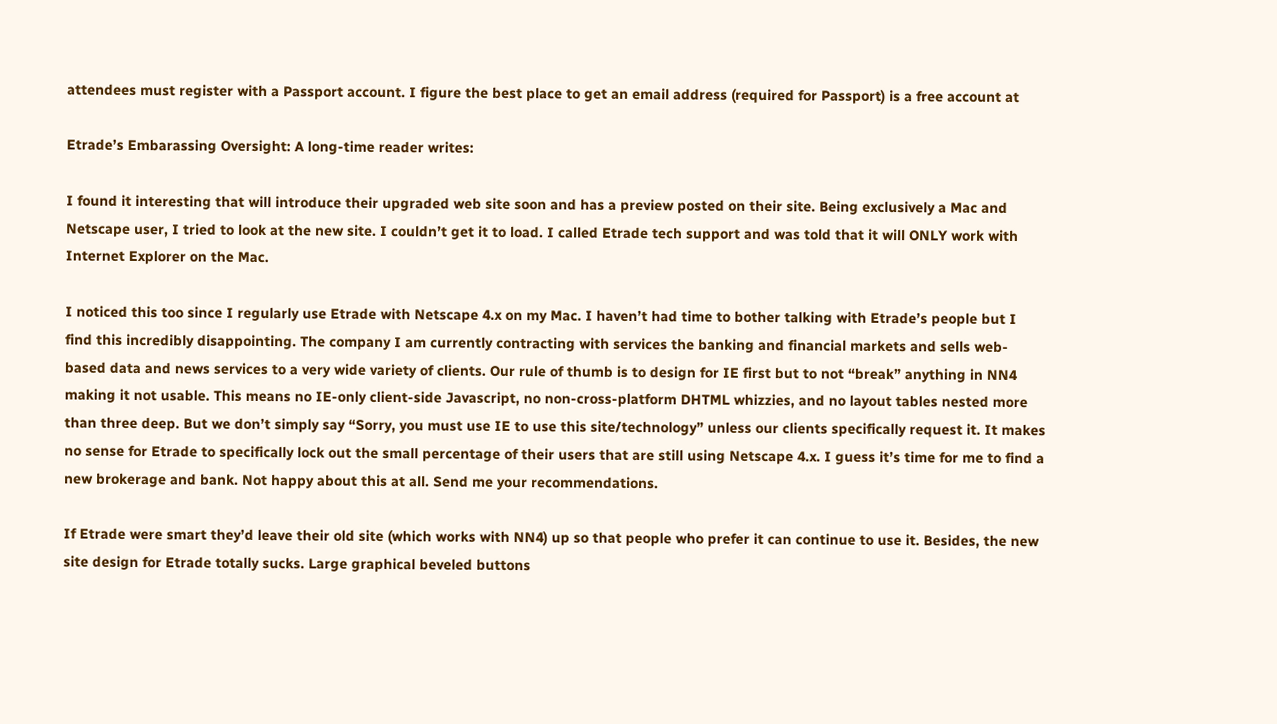attendees must register with a Passport account. I figure the best place to get an email address (required for Passport) is a free account at

Etrade’s Embarassing Oversight: A long-time reader writes:

I found it interesting that will introduce their upgraded web site soon and has a preview posted on their site. Being exclusively a Mac and Netscape user, I tried to look at the new site. I couldn’t get it to load. I called Etrade tech support and was told that it will ONLY work with Internet Explorer on the Mac.

I noticed this too since I regularly use Etrade with Netscape 4.x on my Mac. I haven’t had time to bother talking with Etrade’s people but I find this incredibly disappointing. The company I am currently contracting with services the banking and financial markets and sells web-based data and news services to a very wide variety of clients. Our rule of thumb is to design for IE first but to not “break” anything in NN4 making it not usable. This means no IE-only client-side Javascript, no non-cross-platform DHTML whizzies, and no layout tables nested more than three deep. But we don’t simply say “Sorry, you must use IE to use this site/technology” unless our clients specifically request it. It makes no sense for Etrade to specifically lock out the small percentage of their users that are still using Netscape 4.x. I guess it’s time for me to find a new brokerage and bank. Not happy about this at all. Send me your recommendations.

If Etrade were smart they’d leave their old site (which works with NN4) up so that people who prefer it can continue to use it. Besides, the new site design for Etrade totally sucks. Large graphical beveled buttons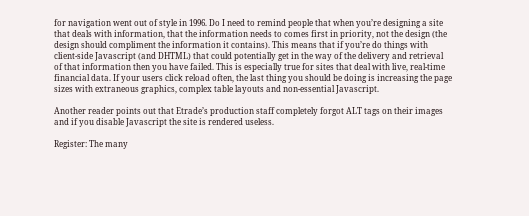for navigation went out of style in 1996. Do I need to remind people that when you’re designing a site that deals with information, that the information needs to comes first in priority, not the design (the design should compliment the information it contains). This means that if you’re do things with client-side Javascript (and DHTML) that could potentially get in the way of the delivery and retrieval of that information then you have failed. This is especially true for sites that deal with live, real-time financial data. If your users click reload often, the last thing you should be doing is increasing the page sizes with extraneous graphics, complex table layouts and non-essential Javascript.

Another reader points out that Etrade’s production staff completely forgot ALT tags on their images and if you disable Javascript the site is rendered useless.

Register: The many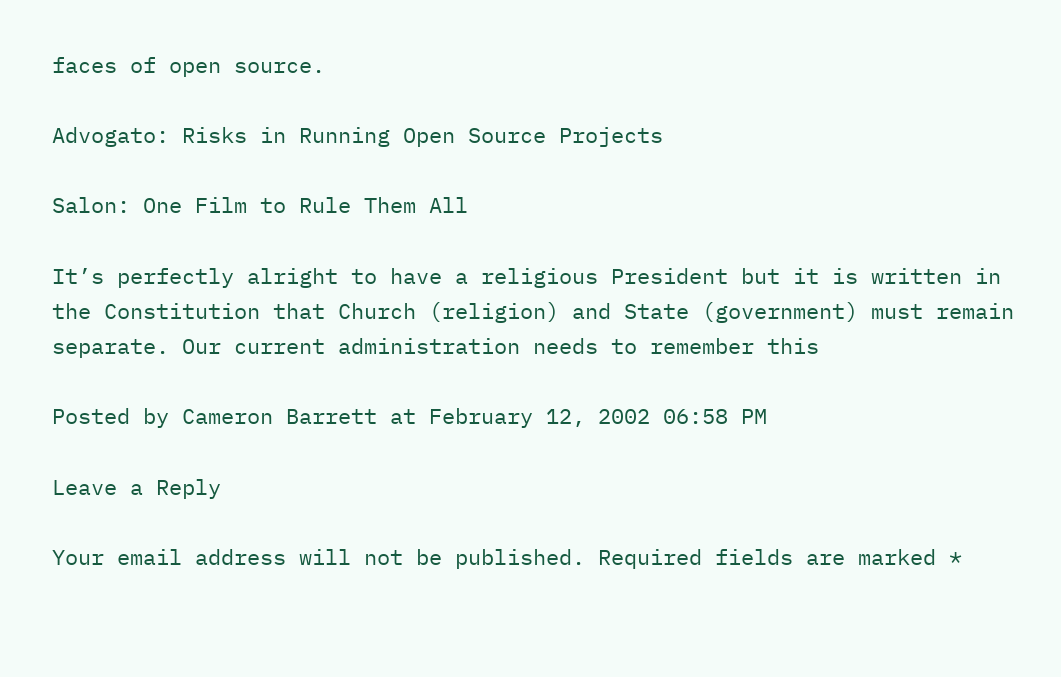faces of open source.

Advogato: Risks in Running Open Source Projects

Salon: One Film to Rule Them All

It’s perfectly alright to have a religious President but it is written in the Constitution that Church (religion) and State (government) must remain separate. Our current administration needs to remember this

Posted by Cameron Barrett at February 12, 2002 06:58 PM

Leave a Reply

Your email address will not be published. Required fields are marked *